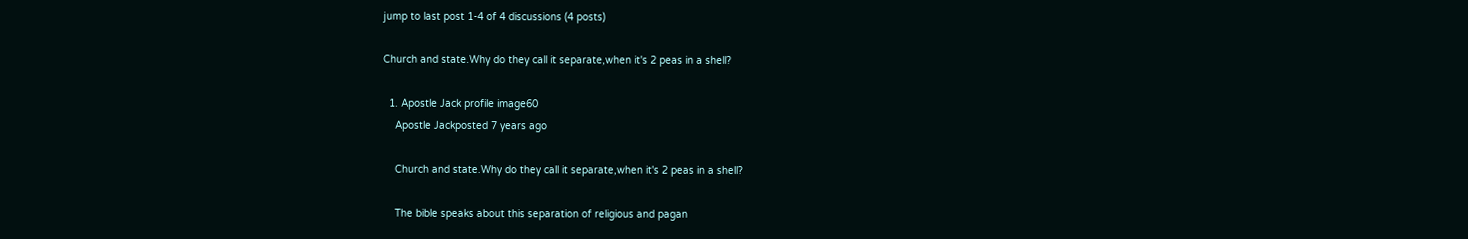jump to last post 1-4 of 4 discussions (4 posts)

Church and state.Why do they call it separate,when it's 2 peas in a shell?

  1. Apostle Jack profile image60
    Apostle Jackposted 7 years ago

    Church and state.Why do they call it separate,when it's 2 peas in a shell?

    The bible speaks about this separation of religious and pagan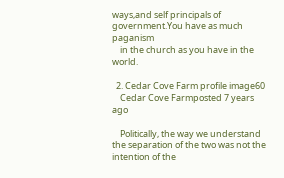ways,and self principals of government.You have as much paganism
    in the church as you have in the world.

  2. Cedar Cove Farm profile image60
    Cedar Cove Farmposted 7 years ago

    Politically, the way we understand the separation of the two was not the intention of the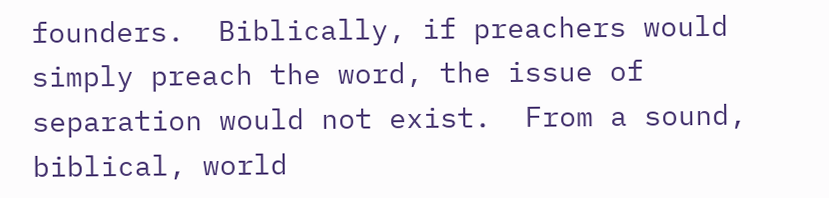founders.  Biblically, if preachers would simply preach the word, the issue of separation would not exist.  From a sound, biblical, world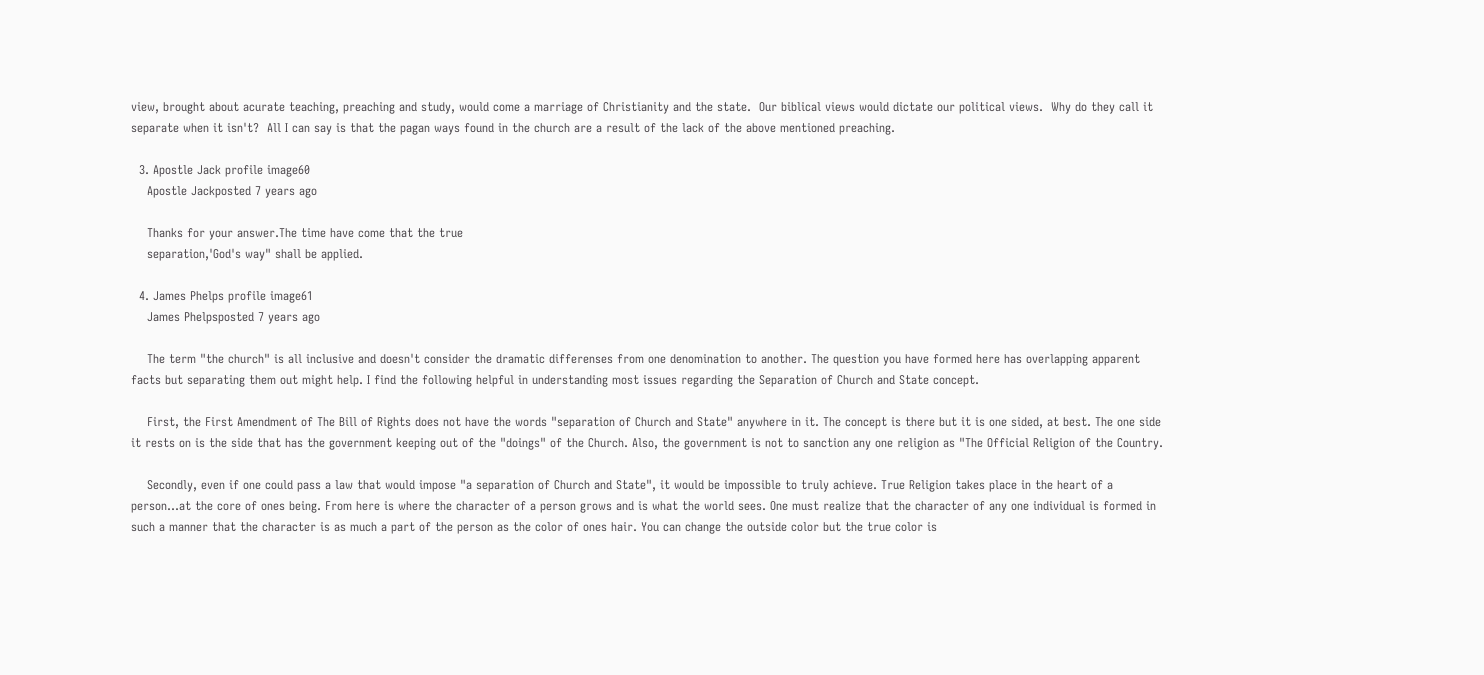view, brought about acurate teaching, preaching and study, would come a marriage of Christianity and the state.  Our biblical views would dictate our political views.  Why do they call it separate when it isn't?  All I can say is that the pagan ways found in the church are a result of the lack of the above mentioned preaching.

  3. Apostle Jack profile image60
    Apostle Jackposted 7 years ago

    Thanks for your answer.The time have come that the true
    separation,'God's way" shall be applied.

  4. James Phelps profile image61
    James Phelpsposted 7 years ago

    The term "the church" is all inclusive and doesn't consider the dramatic differenses from one denomination to another. The question you have formed here has overlapping apparent facts but separating them out might help. I find the following helpful in understanding most issues regarding the Separation of Church and State concept.

    First, the First Amendment of The Bill of Rights does not have the words "separation of Church and State" anywhere in it. The concept is there but it is one sided, at best. The one side it rests on is the side that has the government keeping out of the "doings" of the Church. Also, the government is not to sanction any one religion as "The Official Religion of the Country.

    Secondly, even if one could pass a law that would impose "a separation of Church and State", it would be impossible to truly achieve. True Religion takes place in the heart of a person...at the core of ones being. From here is where the character of a person grows and is what the world sees. One must realize that the character of any one individual is formed in such a manner that the character is as much a part of the person as the color of ones hair. You can change the outside color but the true color is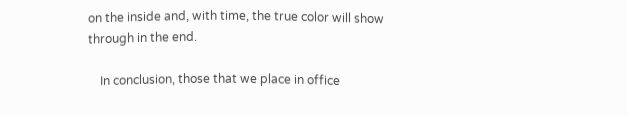on the inside and, with time, the true color will show through in the end.

    In conclusion, those that we place in office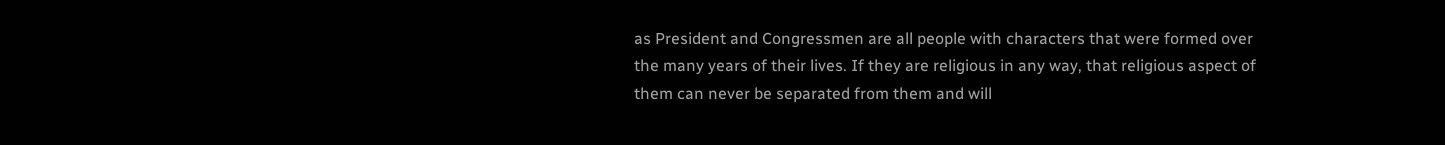as President and Congressmen are all people with characters that were formed over the many years of their lives. If they are religious in any way, that religious aspect of them can never be separated from them and will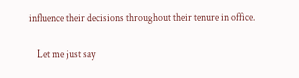influence their decisions throughout their tenure in office.

    Let me just say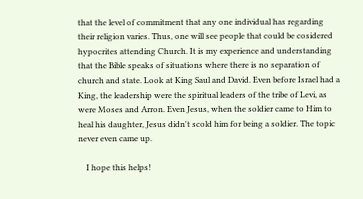that the level of commitment that any one individual has regarding their religion varies. Thus, one will see people that could be cosidered hypocrites attending Church. It is my experience and understanding that the Bible speaks of situations where there is no separation of church and state. Look at King Saul and David. Even before Israel had a King, the leadership were the spiritual leaders of the tribe of Levi, as were Moses and Arron. Even Jesus, when the soldier came to Him to heal his daughter, Jesus didn't scold him for being a soldier. The topic never even came up.

    I hope this helps!